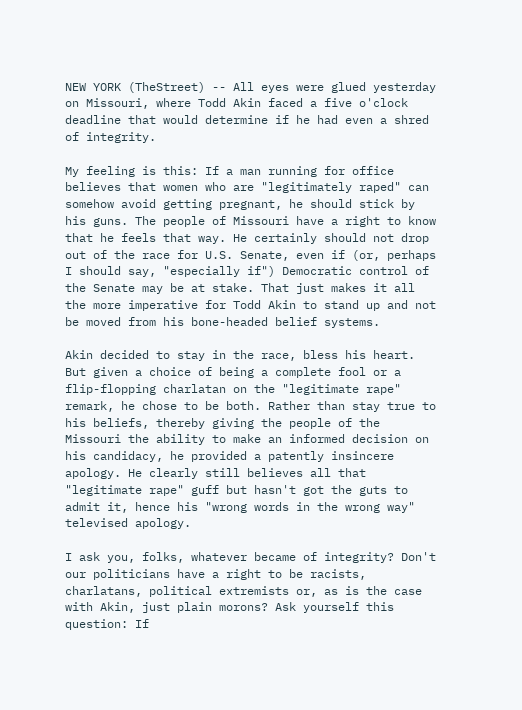NEW YORK (TheStreet) -- All eyes were glued yesterday on Missouri, where Todd Akin faced a five o'clock deadline that would determine if he had even a shred of integrity.

My feeling is this: If a man running for office believes that women who are "legitimately raped" can somehow avoid getting pregnant, he should stick by his guns. The people of Missouri have a right to know that he feels that way. He certainly should not drop out of the race for U.S. Senate, even if (or, perhaps I should say, "especially if") Democratic control of the Senate may be at stake. That just makes it all the more imperative for Todd Akin to stand up and not be moved from his bone-headed belief systems.

Akin decided to stay in the race, bless his heart. But given a choice of being a complete fool or a flip-flopping charlatan on the "legitimate rape" remark, he chose to be both. Rather than stay true to his beliefs, thereby giving the people of the Missouri the ability to make an informed decision on his candidacy, he provided a patently insincere apology. He clearly still believes all that "legitimate rape" guff but hasn't got the guts to admit it, hence his "wrong words in the wrong way" televised apology.

I ask you, folks, whatever became of integrity? Don't our politicians have a right to be racists, charlatans, political extremists or, as is the case with Akin, just plain morons? Ask yourself this question: If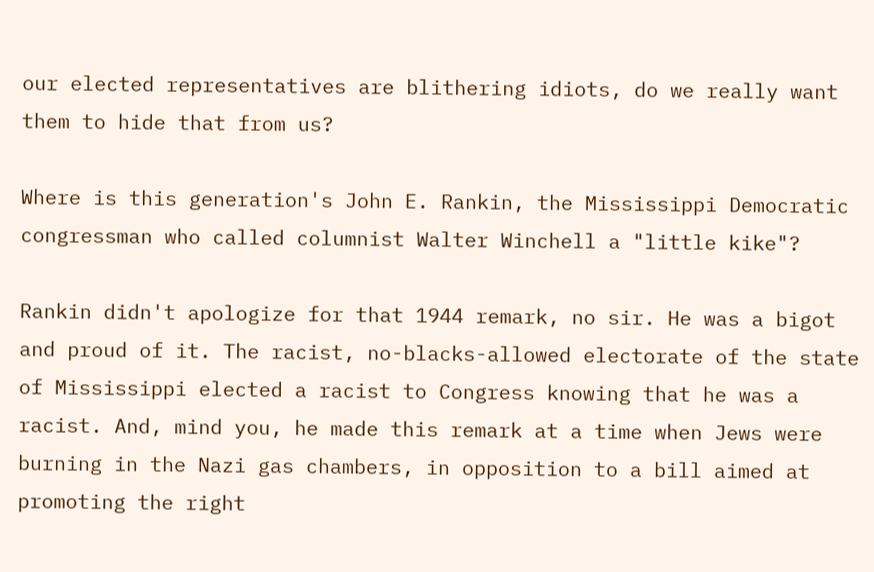our elected representatives are blithering idiots, do we really want them to hide that from us?

Where is this generation's John E. Rankin, the Mississippi Democratic congressman who called columnist Walter Winchell a "little kike"?

Rankin didn't apologize for that 1944 remark, no sir. He was a bigot and proud of it. The racist, no-blacks-allowed electorate of the state of Mississippi elected a racist to Congress knowing that he was a racist. And, mind you, he made this remark at a time when Jews were burning in the Nazi gas chambers, in opposition to a bill aimed at promoting the right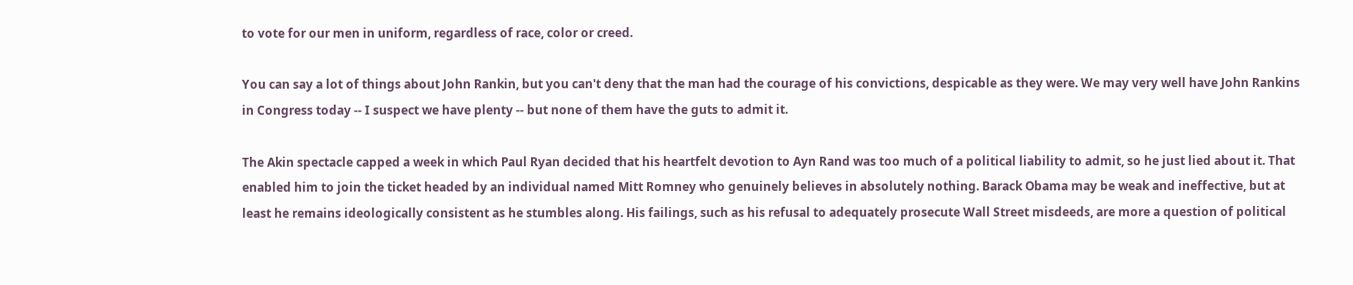to vote for our men in uniform, regardless of race, color or creed.

You can say a lot of things about John Rankin, but you can't deny that the man had the courage of his convictions, despicable as they were. We may very well have John Rankins in Congress today -- I suspect we have plenty -- but none of them have the guts to admit it.

The Akin spectacle capped a week in which Paul Ryan decided that his heartfelt devotion to Ayn Rand was too much of a political liability to admit, so he just lied about it. That enabled him to join the ticket headed by an individual named Mitt Romney who genuinely believes in absolutely nothing. Barack Obama may be weak and ineffective, but at least he remains ideologically consistent as he stumbles along. His failings, such as his refusal to adequately prosecute Wall Street misdeeds, are more a question of political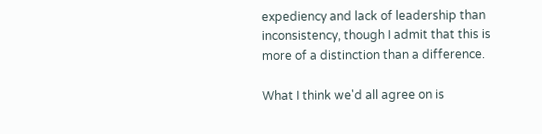expediency and lack of leadership than inconsistency, though I admit that this is more of a distinction than a difference.

What I think we'd all agree on is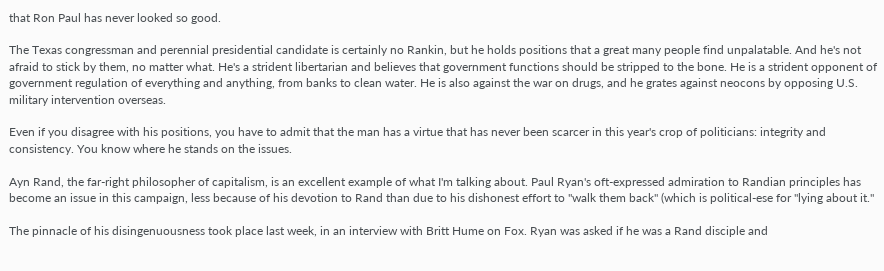that Ron Paul has never looked so good.

The Texas congressman and perennial presidential candidate is certainly no Rankin, but he holds positions that a great many people find unpalatable. And he's not afraid to stick by them, no matter what. He's a strident libertarian and believes that government functions should be stripped to the bone. He is a strident opponent of government regulation of everything and anything, from banks to clean water. He is also against the war on drugs, and he grates against neocons by opposing U.S. military intervention overseas.

Even if you disagree with his positions, you have to admit that the man has a virtue that has never been scarcer in this year's crop of politicians: integrity and consistency. You know where he stands on the issues.

Ayn Rand, the far-right philosopher of capitalism, is an excellent example of what I'm talking about. Paul Ryan's oft-expressed admiration to Randian principles has become an issue in this campaign, less because of his devotion to Rand than due to his dishonest effort to "walk them back" (which is political-ese for "lying about it."

The pinnacle of his disingenuousness took place last week, in an interview with Britt Hume on Fox. Ryan was asked if he was a Rand disciple and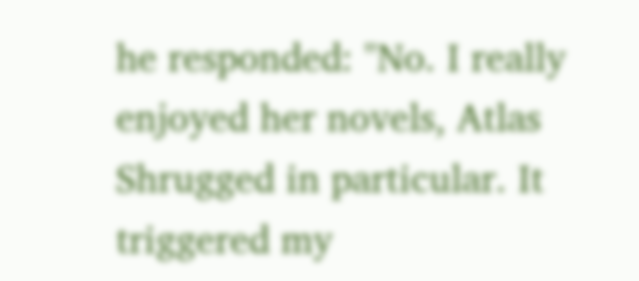he responded: "No. I really enjoyed her novels, Atlas Shrugged in particular. It triggered my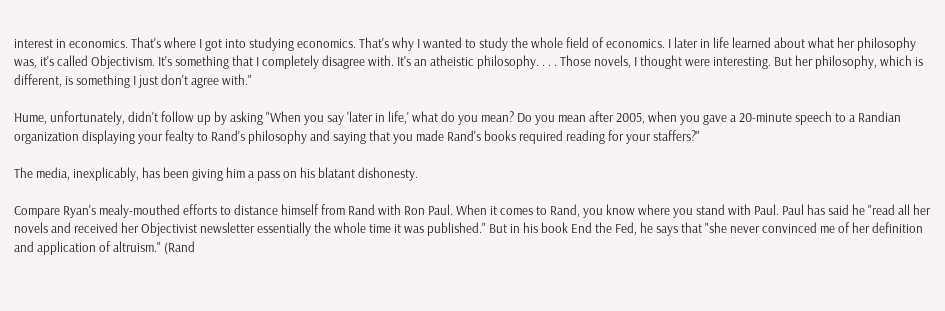interest in economics. That's where I got into studying economics. That's why I wanted to study the whole field of economics. I later in life learned about what her philosophy was, it's called Objectivism. It's something that I completely disagree with. It's an atheistic philosophy. . . . Those novels, I thought were interesting. But her philosophy, which is different, is something I just don't agree with."

Hume, unfortunately, didn't follow up by asking "When you say 'later in life,' what do you mean? Do you mean after 2005, when you gave a 20-minute speech to a Randian organization displaying your fealty to Rand's philosophy and saying that you made Rand's books required reading for your staffers?"

The media, inexplicably, has been giving him a pass on his blatant dishonesty.

Compare Ryan's mealy-mouthed efforts to distance himself from Rand with Ron Paul. When it comes to Rand, you know where you stand with Paul. Paul has said he "read all her novels and received her Objectivist newsletter essentially the whole time it was published." But in his book End the Fed, he says that "she never convinced me of her definition and application of altruism." (Rand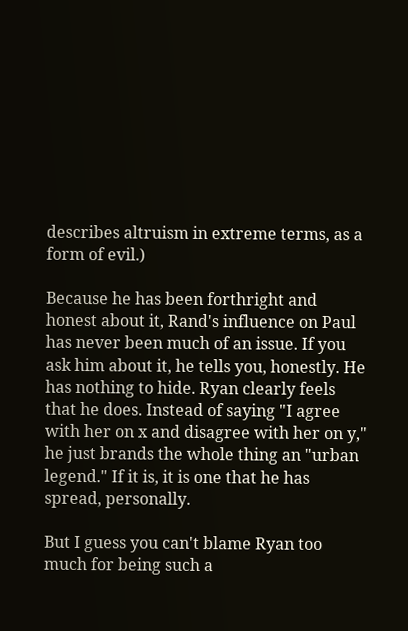describes altruism in extreme terms, as a form of evil.)

Because he has been forthright and honest about it, Rand's influence on Paul has never been much of an issue. If you ask him about it, he tells you, honestly. He has nothing to hide. Ryan clearly feels that he does. Instead of saying "I agree with her on x and disagree with her on y," he just brands the whole thing an "urban legend." If it is, it is one that he has spread, personally.

But I guess you can't blame Ryan too much for being such a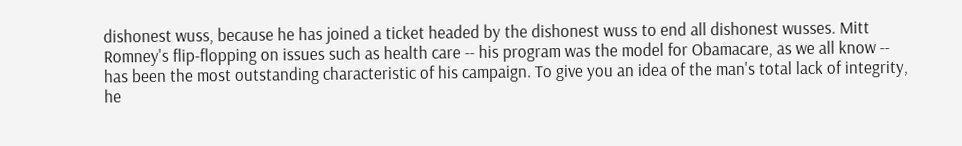dishonest wuss, because he has joined a ticket headed by the dishonest wuss to end all dishonest wusses. Mitt Romney's flip-flopping on issues such as health care -- his program was the model for Obamacare, as we all know -- has been the most outstanding characteristic of his campaign. To give you an idea of the man's total lack of integrity, he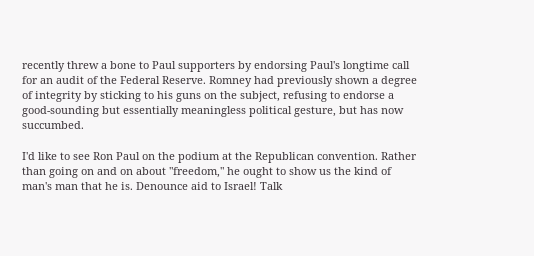recently threw a bone to Paul supporters by endorsing Paul's longtime call for an audit of the Federal Reserve. Romney had previously shown a degree of integrity by sticking to his guns on the subject, refusing to endorse a good-sounding but essentially meaningless political gesture, but has now succumbed.

I'd like to see Ron Paul on the podium at the Republican convention. Rather than going on and on about "freedom," he ought to show us the kind of man's man that he is. Denounce aid to Israel! Talk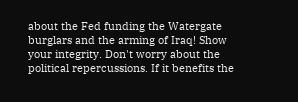about the Fed funding the Watergate burglars and the arming of Iraq! Show your integrity. Don't worry about the political repercussions. If it benefits the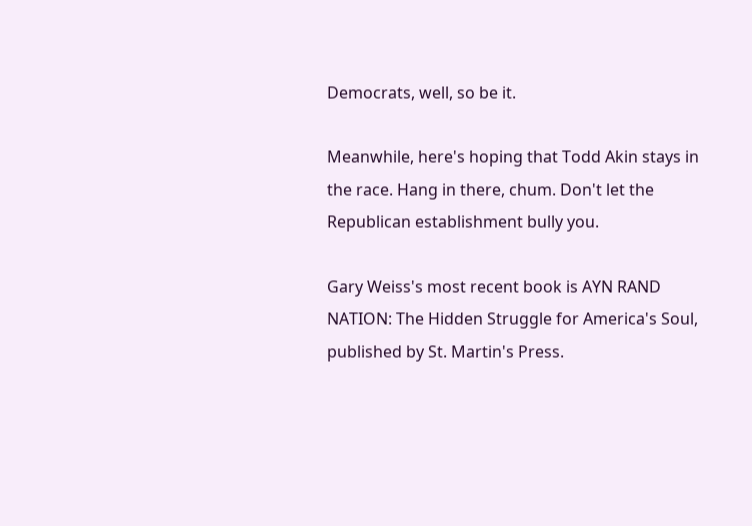Democrats, well, so be it.

Meanwhile, here's hoping that Todd Akin stays in the race. Hang in there, chum. Don't let the Republican establishment bully you.

Gary Weiss's most recent book is AYN RAND NATION: The Hidden Struggle for America's Soul, published by St. Martin's Press.